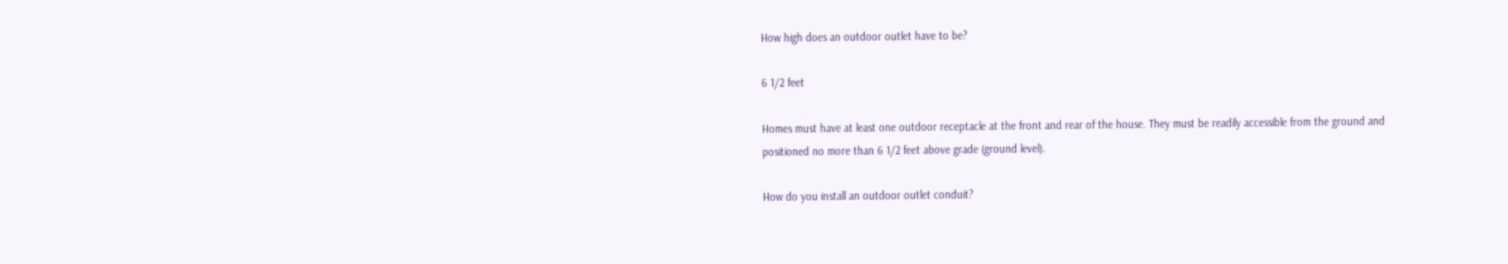How high does an outdoor outlet have to be?

6 1/2 feet

Homes must have at least one outdoor receptacle at the front and rear of the house. They must be readily accessible from the ground and positioned no more than 6 1/2 feet above grade (ground level).

How do you install an outdoor outlet conduit?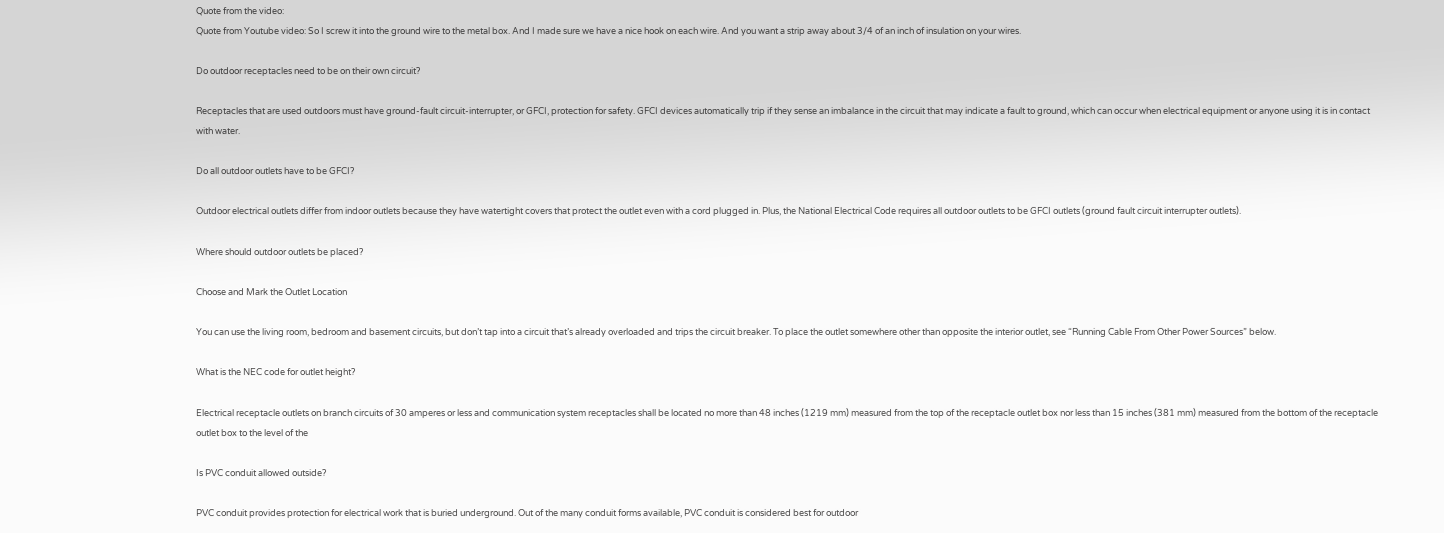Quote from the video:
Quote from Youtube video: So I screw it into the ground wire to the metal box. And I made sure we have a nice hook on each wire. And you want a strip away about 3/4 of an inch of insulation on your wires.

Do outdoor receptacles need to be on their own circuit?

Receptacles that are used outdoors must have ground-fault circuit-interrupter, or GFCI, protection for safety. GFCI devices automatically trip if they sense an imbalance in the circuit that may indicate a fault to ground, which can occur when electrical equipment or anyone using it is in contact with water.

Do all outdoor outlets have to be GFCI?

Outdoor electrical outlets differ from indoor outlets because they have watertight covers that protect the outlet even with a cord plugged in. Plus, the National Electrical Code requires all outdoor outlets to be GFCI outlets (ground fault circuit interrupter outlets).

Where should outdoor outlets be placed?

Choose and Mark the Outlet Location

You can use the living room, bedroom and basement circuits, but don’t tap into a circuit that’s already overloaded and trips the circuit breaker. To place the outlet somewhere other than opposite the interior outlet, see “Running Cable From Other Power Sources” below.

What is the NEC code for outlet height?

Electrical receptacle outlets on branch circuits of 30 amperes or less and communication system receptacles shall be located no more than 48 inches (1219 mm) measured from the top of the receptacle outlet box nor less than 15 inches (381 mm) measured from the bottom of the receptacle outlet box to the level of the

Is PVC conduit allowed outside?

PVC conduit provides protection for electrical work that is buried underground. Out of the many conduit forms available, PVC conduit is considered best for outdoor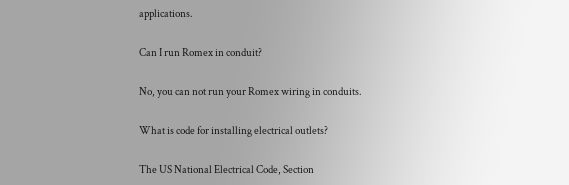applications.

Can I run Romex in conduit?

No, you can not run your Romex wiring in conduits.

What is code for installing electrical outlets?

The US National Electrical Code, Section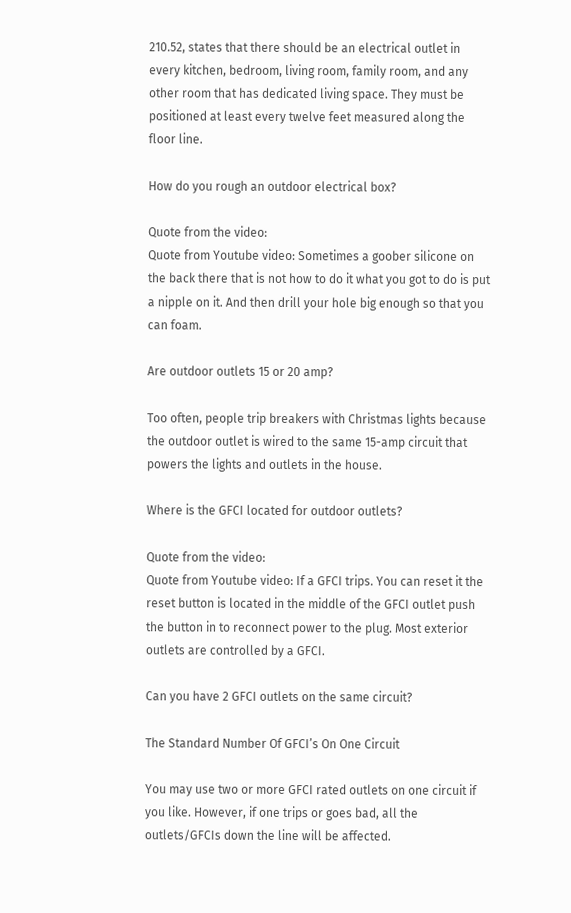210.52, states that there should be an electrical outlet in every kitchen, bedroom, living room, family room, and any other room that has dedicated living space. They must be positioned at least every twelve feet measured along the floor line.

How do you rough an outdoor electrical box?

Quote from the video:
Quote from Youtube video: Sometimes a goober silicone on the back there that is not how to do it what you got to do is put a nipple on it. And then drill your hole big enough so that you can foam.

Are outdoor outlets 15 or 20 amp?

Too often, people trip breakers with Christmas lights because the outdoor outlet is wired to the same 15-amp circuit that powers the lights and outlets in the house.

Where is the GFCI located for outdoor outlets?

Quote from the video:
Quote from Youtube video: If a GFCI trips. You can reset it the reset button is located in the middle of the GFCI outlet push the button in to reconnect power to the plug. Most exterior outlets are controlled by a GFCI.

Can you have 2 GFCI outlets on the same circuit?

The Standard Number Of GFCI’s On One Circuit

You may use two or more GFCI rated outlets on one circuit if you like. However, if one trips or goes bad, all the outlets/GFCIs down the line will be affected.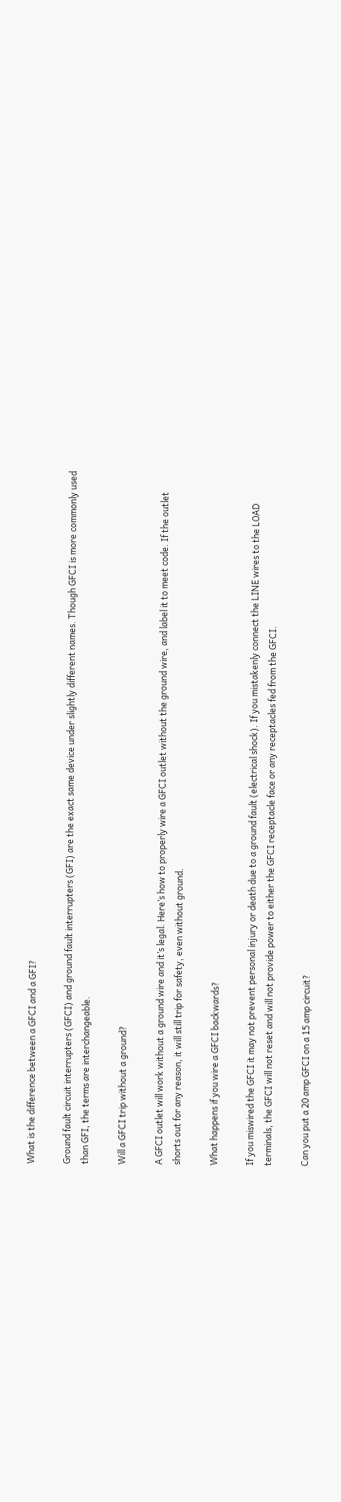What is the difference between a GFCI and a GFI?

Ground fault circuit interrupters (GFCI) and ground fault interrupters (GFI) are the exact same device under slightly different names. Though GFCI is more commonly used than GFI, the terms are interchangeable.

Will a GFCI trip without a ground?

A GFCI outlet will work without a ground wire and it’s legal. Here’s how to properly wire a GFCI outlet without the ground wire, and label it to meet code. If the outlet shorts out for any reason, it will still trip for safety, even without ground.

What happens if you wire a GFCI backwards?

If you miswired the GFCI it may not prevent personal injury or death due to a ground fault (electrical shock). If you mistakenly connect the LINE wires to the LOAD terminals, the GFCI will not reset and will not provide power to either the GFCI receptacle face or any receptacles fed from the GFCI.

Can you put a 20 amp GFCI on a 15 amp circuit?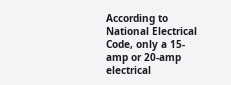According to National Electrical Code, only a 15-amp or 20-amp electrical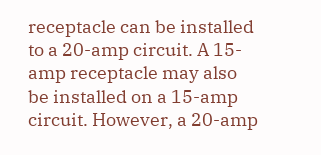receptacle can be installed to a 20-amp circuit. A 15-amp receptacle may also be installed on a 15-amp circuit. However, a 20-amp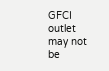GFCI outlet may not be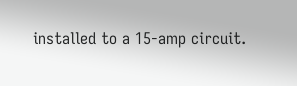installed to a 15-amp circuit.